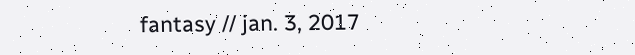fantasy // jan. 3, 2017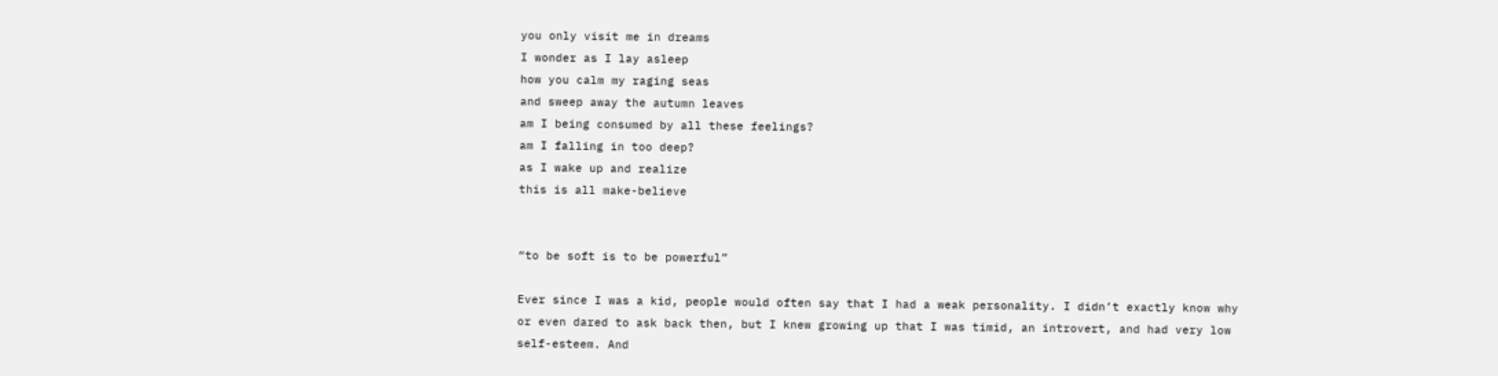you only visit me in dreams
I wonder as I lay asleep
how you calm my raging seas
and sweep away the autumn leaves
am I being consumed by all these feelings?
am I falling in too deep?
as I wake up and realize
this is all make-believe


“to be soft is to be powerful”

Ever since I was a kid, people would often say that I had a weak personality. I didn’t exactly know why or even dared to ask back then, but I knew growing up that I was timid, an introvert, and had very low self-esteem. And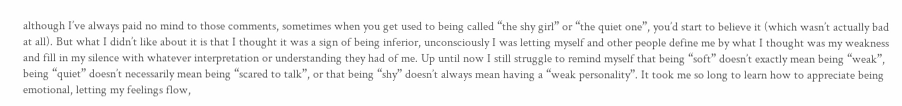although I’ve always paid no mind to those comments, sometimes when you get used to being called “the shy girl” or “the quiet one”, you’d start to believe it (which wasn’t actually bad at all). But what I didn’t like about it is that I thought it was a sign of being inferior, unconsciously I was letting myself and other people define me by what I thought was my weakness and fill in my silence with whatever interpretation or understanding they had of me. Up until now I still struggle to remind myself that being “soft” doesn’t exactly mean being “weak”, being “quiet” doesn’t necessarily mean being “scared to talk”, or that being “shy” doesn’t always mean having a “weak personality”. It took me so long to learn how to appreciate being emotional, letting my feelings flow,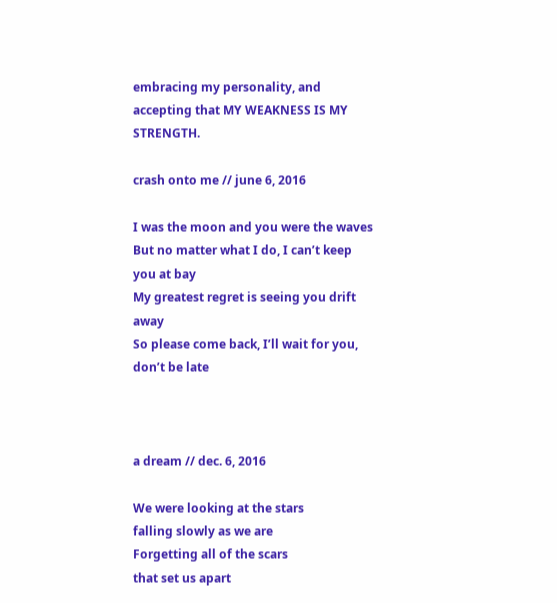embracing my personality, and accepting that MY WEAKNESS IS MY STRENGTH.

crash onto me // june 6, 2016

I was the moon and you were the waves
But no matter what I do, I can’t keep you at bay
My greatest regret is seeing you drift away
So please come back, I’ll wait for you, don’t be late



a dream // dec. 6, 2016

We were looking at the stars
falling slowly as we are
Forgetting all of the scars
that set us apart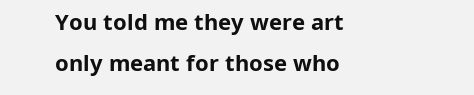You told me they were art
only meant for those who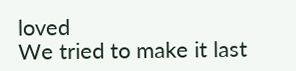loved
We tried to make it last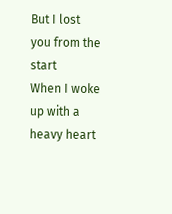But I lost you from the start
When I woke up with a heavy heart